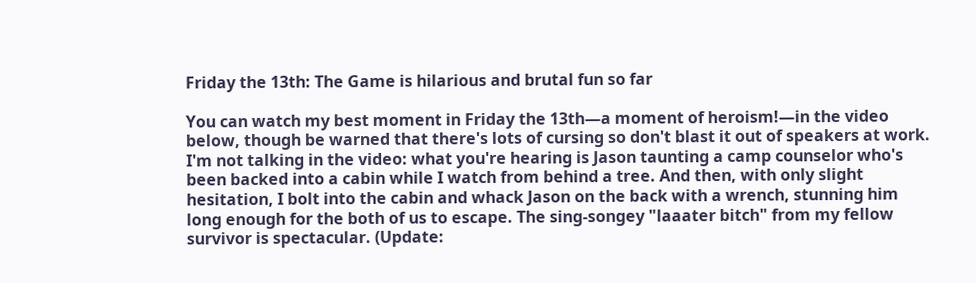Friday the 13th: The Game is hilarious and brutal fun so far

You can watch my best moment in Friday the 13th—a moment of heroism!—in the video below, though be warned that there's lots of cursing so don't blast it out of speakers at work. I'm not talking in the video: what you're hearing is Jason taunting a camp counselor who's been backed into a cabin while I watch from behind a tree. And then, with only slight hesitation, I bolt into the cabin and whack Jason on the back with a wrench, stunning him long enough for the both of us to escape. The sing-songey "laaater bitch" from my fellow survivor is spectacular. (Update: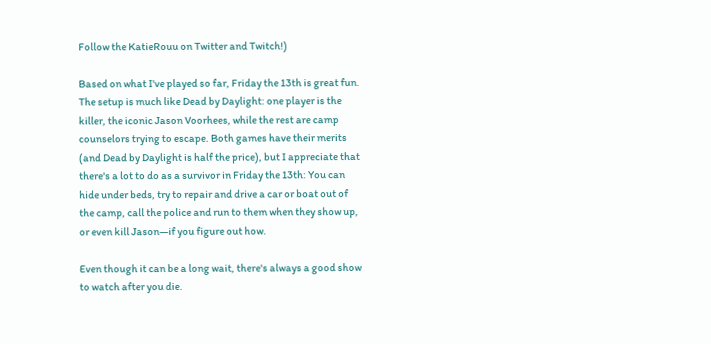Follow the KatieRouu on Twitter and Twitch!)

Based on what I've played so far, Friday the 13th is great fun. The setup is much like Dead by Daylight: one player is the killer, the iconic Jason Voorhees, while the rest are camp counselors trying to escape. Both games have their merits (and Dead by Daylight is half the price), but I appreciate that there's a lot to do as a survivor in Friday the 13th: You can hide under beds, try to repair and drive a car or boat out of the camp, call the police and run to them when they show up, or even kill Jason—if you figure out how.

Even though it can be a long wait, there's always a good show to watch after you die.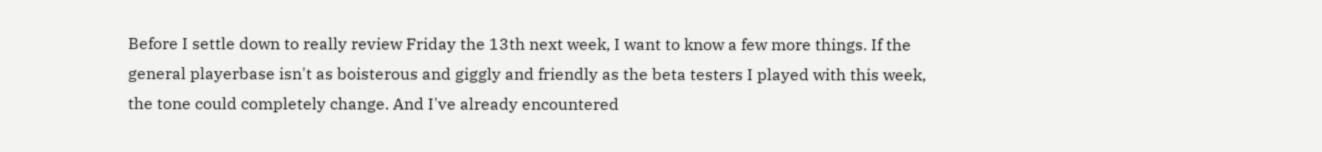Before I settle down to really review Friday the 13th next week, I want to know a few more things. If the general playerbase isn't as boisterous and giggly and friendly as the beta testers I played with this week, the tone could completely change. And I've already encountered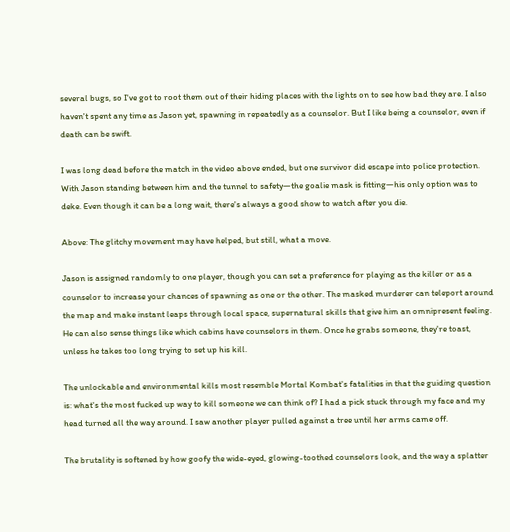several bugs, so I've got to root them out of their hiding places with the lights on to see how bad they are. I also haven't spent any time as Jason yet, spawning in repeatedly as a counselor. But I like being a counselor, even if death can be swift.

I was long dead before the match in the video above ended, but one survivor did escape into police protection. With Jason standing between him and the tunnel to safety—the goalie mask is fitting—his only option was to deke. Even though it can be a long wait, there's always a good show to watch after you die.

Above: The glitchy movement may have helped, but still, what a move.

Jason is assigned randomly to one player, though you can set a preference for playing as the killer or as a counselor to increase your chances of spawning as one or the other. The masked murderer can teleport around the map and make instant leaps through local space, supernatural skills that give him an omnipresent feeling. He can also sense things like which cabins have counselors in them. Once he grabs someone, they're toast, unless he takes too long trying to set up his kill.

The unlockable and environmental kills most resemble Mortal Kombat's fatalities in that the guiding question is: what's the most fucked up way to kill someone we can think of? I had a pick stuck through my face and my head turned all the way around. I saw another player pulled against a tree until her arms came off.

The brutality is softened by how goofy the wide-eyed, glowing-toothed counselors look, and the way a splatter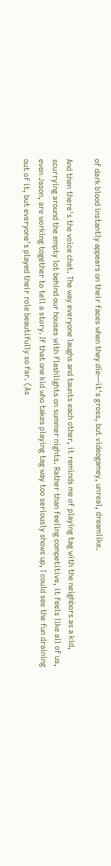of dark blood instantly appears on their faces when they die—it's gross, but videogamey, unreal, dreamlike.

And then there's the voice chat. The way everyone laughs and taunts each other, it reminds me of playing tag with the neighbors as a kid, scurrying around the empty lot behind our houses with flashlights on summer nights. Rather than feeling competitive, it feels like all of us, even Jason, are working together to tell a story. If that one kid who takes playing tag way too seriously shows up, I could see the fun draining out of it, but everyone's played their role beautifully so far. (As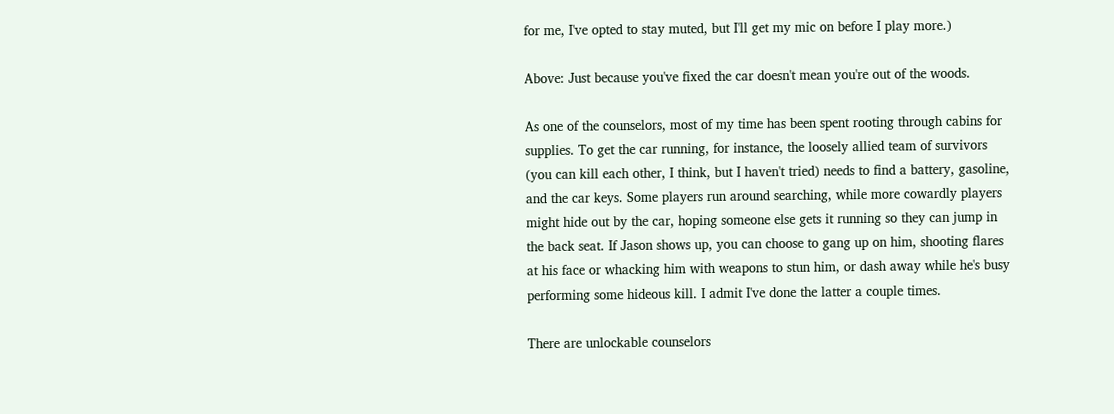for me, I've opted to stay muted, but I'll get my mic on before I play more.)

Above: Just because you've fixed the car doesn't mean you're out of the woods.

As one of the counselors, most of my time has been spent rooting through cabins for supplies. To get the car running, for instance, the loosely allied team of survivors (you can kill each other, I think, but I haven't tried) needs to find a battery, gasoline, and the car keys. Some players run around searching, while more cowardly players might hide out by the car, hoping someone else gets it running so they can jump in the back seat. If Jason shows up, you can choose to gang up on him, shooting flares at his face or whacking him with weapons to stun him, or dash away while he's busy performing some hideous kill. I admit I've done the latter a couple times.

There are unlockable counselors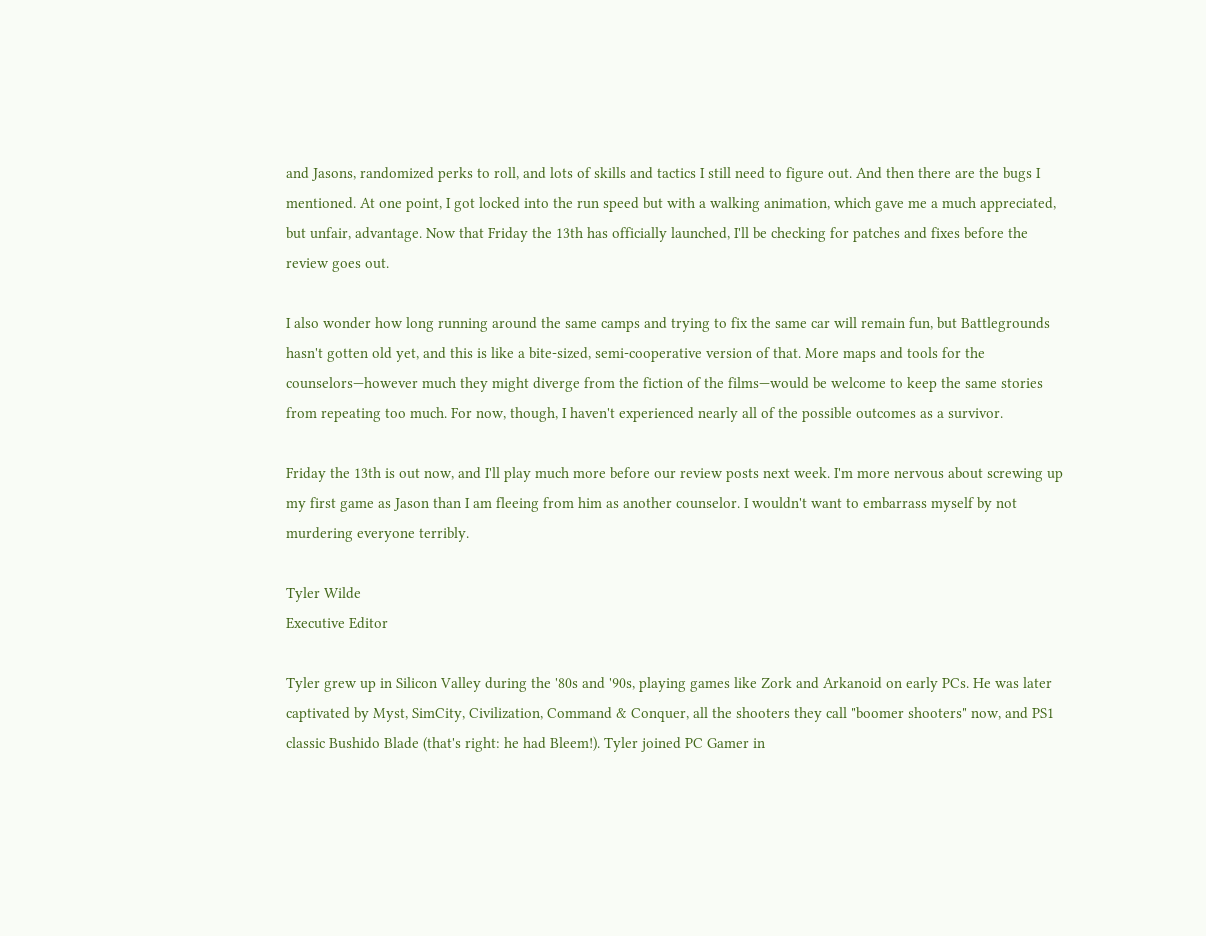and Jasons, randomized perks to roll, and lots of skills and tactics I still need to figure out. And then there are the bugs I mentioned. At one point, I got locked into the run speed but with a walking animation, which gave me a much appreciated, but unfair, advantage. Now that Friday the 13th has officially launched, I'll be checking for patches and fixes before the review goes out.

I also wonder how long running around the same camps and trying to fix the same car will remain fun, but Battlegrounds hasn't gotten old yet, and this is like a bite-sized, semi-cooperative version of that. More maps and tools for the counselors—however much they might diverge from the fiction of the films—would be welcome to keep the same stories from repeating too much. For now, though, I haven't experienced nearly all of the possible outcomes as a survivor.

Friday the 13th is out now, and I'll play much more before our review posts next week. I'm more nervous about screwing up my first game as Jason than I am fleeing from him as another counselor. I wouldn't want to embarrass myself by not murdering everyone terribly.

Tyler Wilde
Executive Editor

Tyler grew up in Silicon Valley during the '80s and '90s, playing games like Zork and Arkanoid on early PCs. He was later captivated by Myst, SimCity, Civilization, Command & Conquer, all the shooters they call "boomer shooters" now, and PS1 classic Bushido Blade (that's right: he had Bleem!). Tyler joined PC Gamer in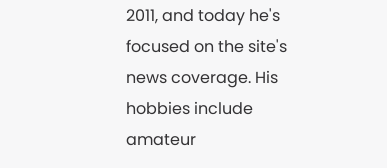2011, and today he's focused on the site's news coverage. His hobbies include amateur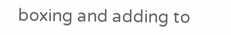boxing and adding to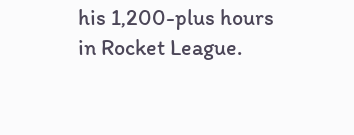his 1,200-plus hours in Rocket League.